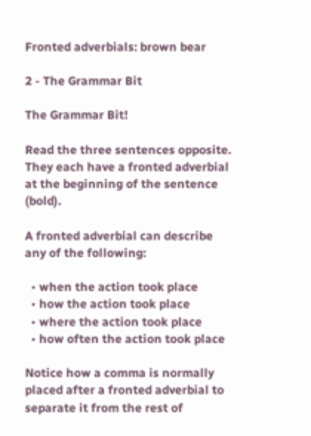Fronted adverbials: brown bear

2 - The Grammar Bit

The Grammar Bit!

Read the three sentences opposite. They each have a fronted adverbial at the beginning of the sentence (bold).

A fronted adverbial can describe any of the following:

  • when the action took place
  • how the action took place
  • where the action took place
  • how often the action took place

Notice how a comma is normally placed after a fronted adverbial to separate it from the rest of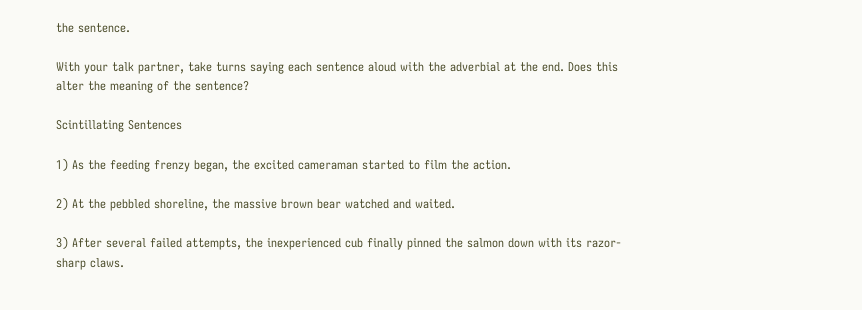the sentence.

With your talk partner, take turns saying each sentence aloud with the adverbial at the end. Does this alter the meaning of the sentence?

Scintillating Sentences

1) As the feeding frenzy began, the excited cameraman started to film the action.

2) At the pebbled shoreline, the massive brown bear watched and waited.

3) After several failed attempts, the inexperienced cub finally pinned the salmon down with its razor-sharp claws.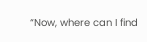“Now, where can I find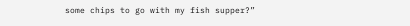some chips to go with my fish supper?”